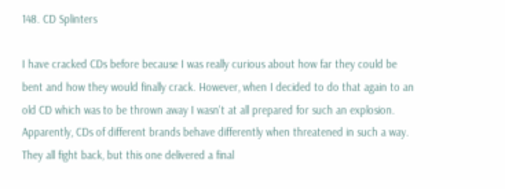148. CD Splinters

I have cracked CDs before because I was really curious about how far they could be bent and how they would finally crack. However, when I decided to do that again to an old CD which was to be thrown away I wasn't at all prepared for such an explosion. Apparently, CDs of different brands behave differently when threatened in such a way. They all fight back, but this one delivered a final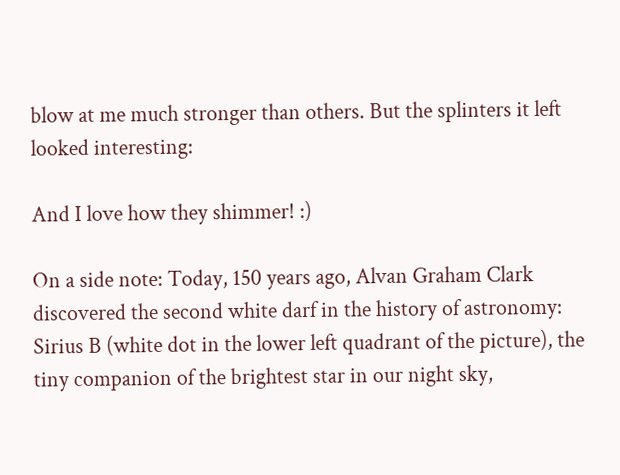blow at me much stronger than others. But the splinters it left looked interesting:

And I love how they shimmer! :)

On a side note: Today, 150 years ago, Alvan Graham Clark discovered the second white darf in the history of astronomy: Sirius B (white dot in the lower left quadrant of the picture), the tiny companion of the brightest star in our night sky,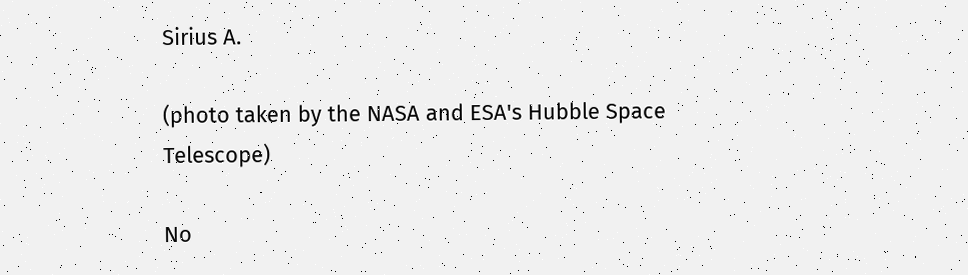Sirius A.

(photo taken by the NASA and ESA's Hubble Space Telescope)

No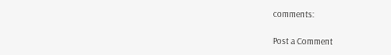comments:

Post a Comment